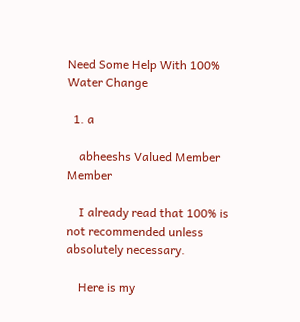Need Some Help With 100% Water Change

  1. a

    abheeshs Valued Member Member

    I already read that 100% is not recommended unless absolutely necessary.

    Here is my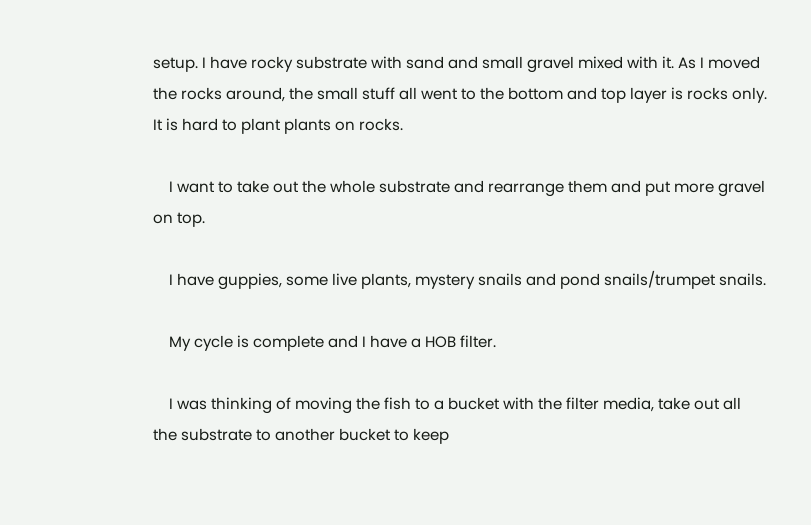setup. I have rocky substrate with sand and small gravel mixed with it. As I moved the rocks around, the small stuff all went to the bottom and top layer is rocks only. It is hard to plant plants on rocks.

    I want to take out the whole substrate and rearrange them and put more gravel on top.

    I have guppies, some live plants, mystery snails and pond snails/trumpet snails.

    My cycle is complete and I have a HOB filter.

    I was thinking of moving the fish to a bucket with the filter media, take out all the substrate to another bucket to keep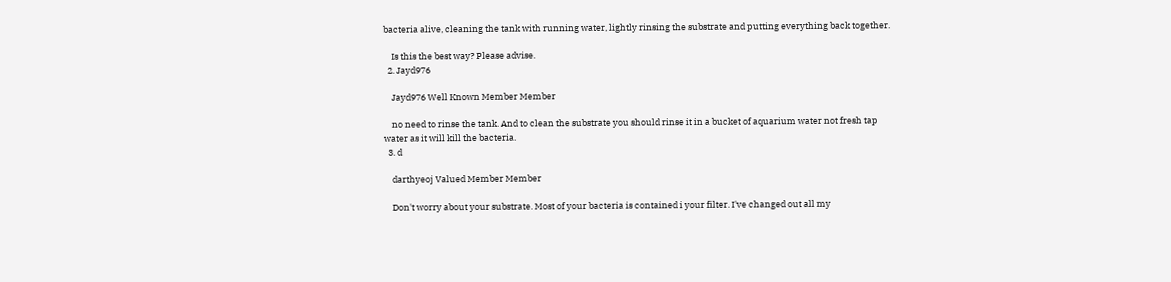bacteria alive, cleaning the tank with running water, lightly rinsing the substrate and putting everything back together.

    Is this the best way? Please advise.
  2. Jayd976

    Jayd976 Well Known Member Member

    no need to rinse the tank. And to clean the substrate you should rinse it in a bucket of aquarium water not fresh tap water as it will kill the bacteria.
  3. d

    darthyeoj Valued Member Member

    Don't worry about your substrate. Most of your bacteria is contained i your filter. I've changed out all my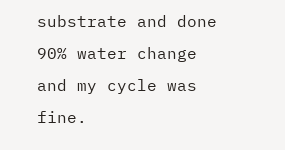substrate and done 90% water change and my cycle was fine.